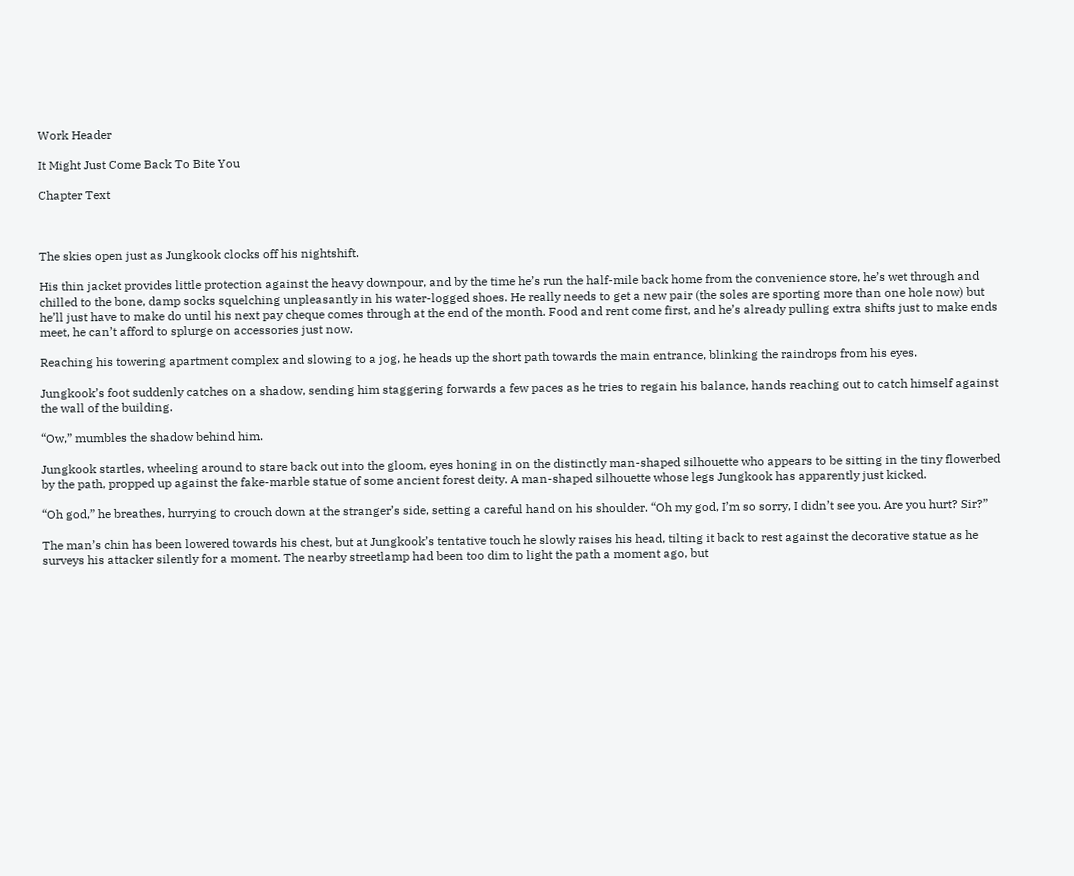Work Header

It Might Just Come Back To Bite You

Chapter Text



The skies open just as Jungkook clocks off his nightshift.

His thin jacket provides little protection against the heavy downpour, and by the time he’s run the half-mile back home from the convenience store, he’s wet through and chilled to the bone, damp socks squelching unpleasantly in his water-logged shoes. He really needs to get a new pair (the soles are sporting more than one hole now) but he’ll just have to make do until his next pay cheque comes through at the end of the month. Food and rent come first, and he’s already pulling extra shifts just to make ends meet, he can’t afford to splurge on accessories just now.

Reaching his towering apartment complex and slowing to a jog, he heads up the short path towards the main entrance, blinking the raindrops from his eyes.

Jungkook’s foot suddenly catches on a shadow, sending him staggering forwards a few paces as he tries to regain his balance, hands reaching out to catch himself against the wall of the building.

“Ow,” mumbles the shadow behind him.

Jungkook startles, wheeling around to stare back out into the gloom, eyes honing in on the distinctly man-shaped silhouette who appears to be sitting in the tiny flowerbed by the path, propped up against the fake-marble statue of some ancient forest deity. A man-shaped silhouette whose legs Jungkook has apparently just kicked.

“Oh god,” he breathes, hurrying to crouch down at the stranger’s side, setting a careful hand on his shoulder. “Oh my god, I’m so sorry, I didn’t see you. Are you hurt? Sir?”

The man’s chin has been lowered towards his chest, but at Jungkook’s tentative touch he slowly raises his head, tilting it back to rest against the decorative statue as he surveys his attacker silently for a moment. The nearby streetlamp had been too dim to light the path a moment ago, but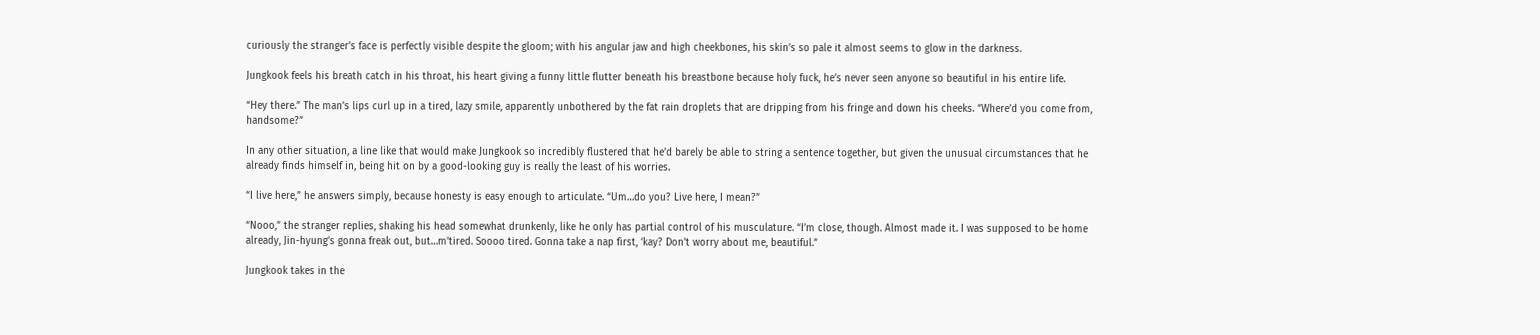curiously the stranger’s face is perfectly visible despite the gloom; with his angular jaw and high cheekbones, his skin’s so pale it almost seems to glow in the darkness.

Jungkook feels his breath catch in his throat, his heart giving a funny little flutter beneath his breastbone because holy fuck, he’s never seen anyone so beautiful in his entire life.

“Hey there.” The man’s lips curl up in a tired, lazy smile, apparently unbothered by the fat rain droplets that are dripping from his fringe and down his cheeks. “Where’d you come from, handsome?”

In any other situation, a line like that would make Jungkook so incredibly flustered that he’d barely be able to string a sentence together, but given the unusual circumstances that he already finds himself in, being hit on by a good-looking guy is really the least of his worries.

“I live here,” he answers simply, because honesty is easy enough to articulate. “Um…do you? Live here, I mean?”

“Nooo,” the stranger replies, shaking his head somewhat drunkenly, like he only has partial control of his musculature. “I’m close, though. Almost made it. I was supposed to be home already, Jin-hyung’s gonna freak out, but…m’tired. Soooo tired. Gonna take a nap first, ‘kay? Don’t worry about me, beautiful.”

Jungkook takes in the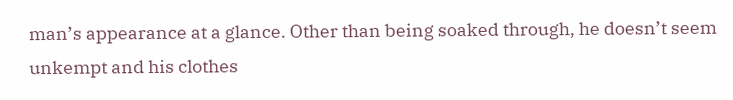man’s appearance at a glance. Other than being soaked through, he doesn’t seem unkempt and his clothes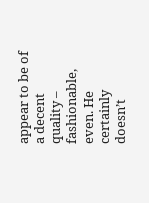appear to be of a decent quality – fashionable, even. He certainly doesn’t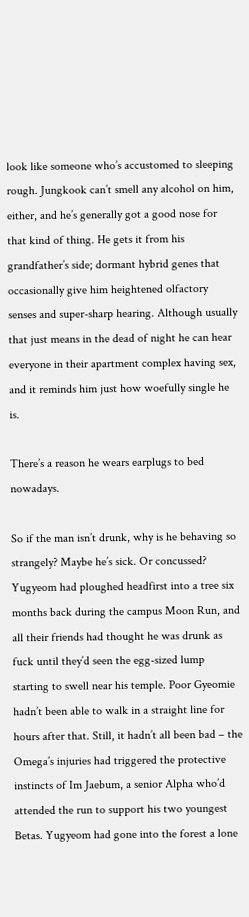look like someone who’s accustomed to sleeping rough. Jungkook can’t smell any alcohol on him, either, and he’s generally got a good nose for that kind of thing. He gets it from his grandfather’s side; dormant hybrid genes that occasionally give him heightened olfactory senses and super-sharp hearing. Although usually that just means in the dead of night he can hear everyone in their apartment complex having sex, and it reminds him just how woefully single he is.

There’s a reason he wears earplugs to bed nowadays.

So if the man isn’t drunk, why is he behaving so strangely? Maybe he’s sick. Or concussed? Yugyeom had ploughed headfirst into a tree six months back during the campus Moon Run, and all their friends had thought he was drunk as fuck until they’d seen the egg-sized lump starting to swell near his temple. Poor Gyeomie hadn’t been able to walk in a straight line for hours after that. Still, it hadn’t all been bad – the Omega’s injuries had triggered the protective instincts of Im Jaebum, a senior Alpha who’d attended the run to support his two youngest Betas. Yugyeom had gone into the forest a lone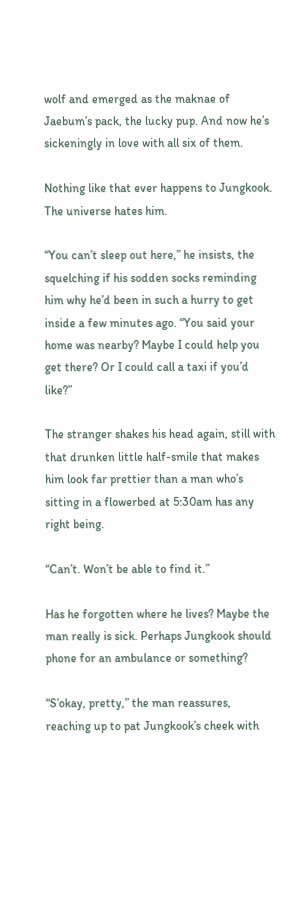wolf and emerged as the maknae of Jaebum’s pack, the lucky pup. And now he’s sickeningly in love with all six of them.

Nothing like that ever happens to Jungkook. The universe hates him.

“You can’t sleep out here,” he insists, the squelching if his sodden socks reminding him why he’d been in such a hurry to get inside a few minutes ago. “You said your home was nearby? Maybe I could help you get there? Or I could call a taxi if you’d like?”

The stranger shakes his head again, still with that drunken little half-smile that makes him look far prettier than a man who’s sitting in a flowerbed at 5:30am has any right being.

“Can’t. Won’t be able to find it.”

Has he forgotten where he lives? Maybe the man really is sick. Perhaps Jungkook should phone for an ambulance or something?

“S’okay, pretty,” the man reassures, reaching up to pat Jungkook’s cheek with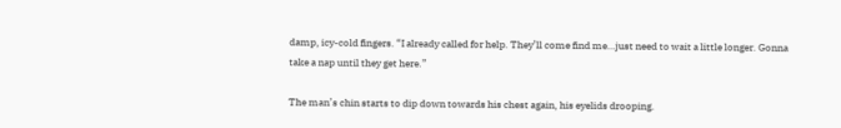damp, icy-cold fingers. “I already called for help. They’ll come find me…just need to wait a little longer. Gonna take a nap until they get here.”

The man’s chin starts to dip down towards his chest again, his eyelids drooping.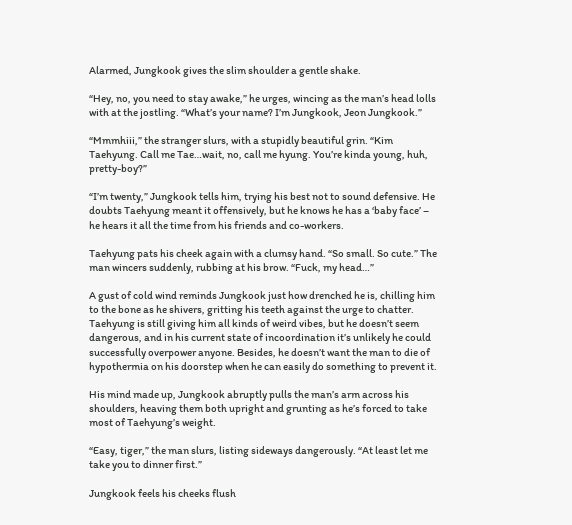Alarmed, Jungkook gives the slim shoulder a gentle shake.

“Hey, no, you need to stay awake,” he urges, wincing as the man’s head lolls with at the jostling. “What’s your name? I’m Jungkook, Jeon Jungkook.”

“Mmmhiii,” the stranger slurs, with a stupidly beautiful grin. “Kim Taehyung. Call me Tae…wait, no, call me hyung. You’re kinda young, huh, pretty-boy?”

“I’m twenty,” Jungkook tells him, trying his best not to sound defensive. He doubts Taehyung meant it offensively, but he knows he has a ‘baby face’ – he hears it all the time from his friends and co-workers.

Taehyung pats his cheek again with a clumsy hand. “So small. So cute.” The man wincers suddenly, rubbing at his brow. “Fuck, my head…”

A gust of cold wind reminds Jungkook just how drenched he is, chilling him to the bone as he shivers, gritting his teeth against the urge to chatter. Taehyung is still giving him all kinds of weird vibes, but he doesn’t seem dangerous, and in his current state of incoordination it’s unlikely he could successfully overpower anyone. Besides, he doesn’t want the man to die of hypothermia on his doorstep when he can easily do something to prevent it.

His mind made up, Jungkook abruptly pulls the man’s arm across his shoulders, heaving them both upright and grunting as he’s forced to take most of Taehyung’s weight.

“Easy, tiger,” the man slurs, listing sideways dangerously. “At least let me take you to dinner first.”

Jungkook feels his cheeks flush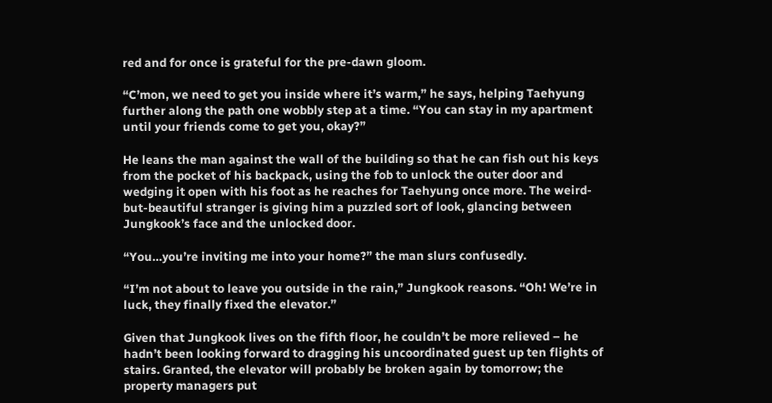red and for once is grateful for the pre-dawn gloom.

“C’mon, we need to get you inside where it’s warm,” he says, helping Taehyung further along the path one wobbly step at a time. “You can stay in my apartment until your friends come to get you, okay?”

He leans the man against the wall of the building so that he can fish out his keys from the pocket of his backpack, using the fob to unlock the outer door and wedging it open with his foot as he reaches for Taehyung once more. The weird-but-beautiful stranger is giving him a puzzled sort of look, glancing between Jungkook’s face and the unlocked door.

“You…you’re inviting me into your home?” the man slurs confusedly.

“I’m not about to leave you outside in the rain,” Jungkook reasons. “Oh! We’re in luck, they finally fixed the elevator.”

Given that Jungkook lives on the fifth floor, he couldn’t be more relieved – he hadn’t been looking forward to dragging his uncoordinated guest up ten flights of stairs. Granted, the elevator will probably be broken again by tomorrow; the property managers put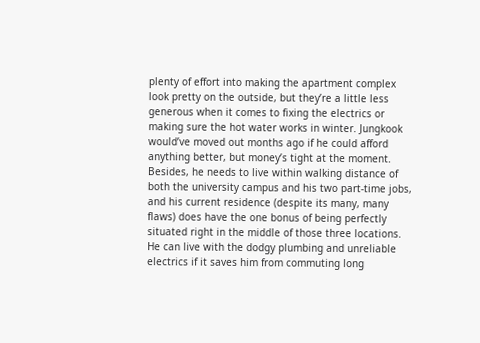plenty of effort into making the apartment complex look pretty on the outside, but they’re a little less generous when it comes to fixing the electrics or making sure the hot water works in winter. Jungkook would’ve moved out months ago if he could afford anything better, but money’s tight at the moment. Besides, he needs to live within walking distance of both the university campus and his two part-time jobs, and his current residence (despite its many, many flaws) does have the one bonus of being perfectly situated right in the middle of those three locations. He can live with the dodgy plumbing and unreliable electrics if it saves him from commuting long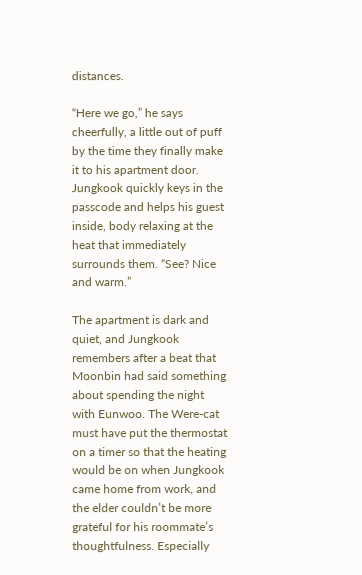distances.

“Here we go,” he says cheerfully, a little out of puff by the time they finally make it to his apartment door. Jungkook quickly keys in the passcode and helps his guest inside, body relaxing at the heat that immediately surrounds them. “See? Nice and warm.”

The apartment is dark and quiet, and Jungkook remembers after a beat that Moonbin had said something about spending the night with Eunwoo. The Were-cat must have put the thermostat on a timer so that the heating would be on when Jungkook came home from work, and the elder couldn’t be more grateful for his roommate’s thoughtfulness. Especially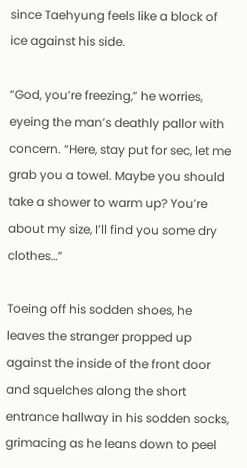since Taehyung feels like a block of ice against his side.

“God, you’re freezing,” he worries, eyeing the man’s deathly pallor with concern. “Here, stay put for sec, let me grab you a towel. Maybe you should take a shower to warm up? You’re about my size, I’ll find you some dry clothes…”

Toeing off his sodden shoes, he leaves the stranger propped up against the inside of the front door and squelches along the short entrance hallway in his sodden socks, grimacing as he leans down to peel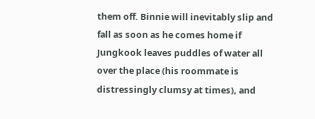them off. Binnie will inevitably slip and fall as soon as he comes home if Jungkook leaves puddles of water all over the place (his roommate is distressingly clumsy at times), and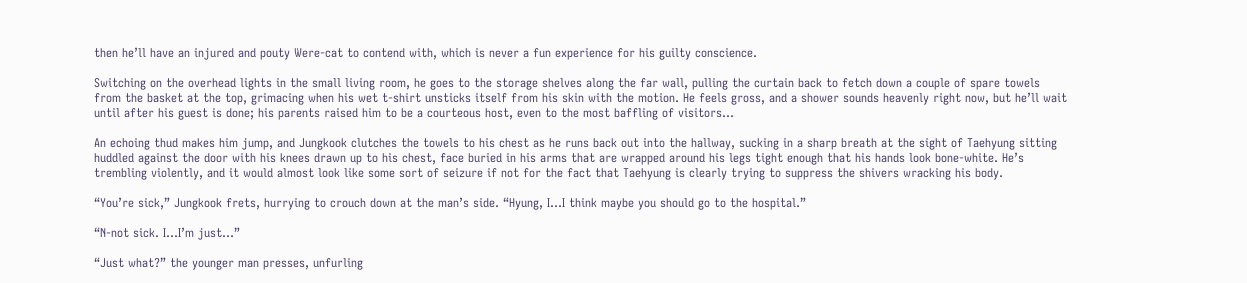then he’ll have an injured and pouty Were-cat to contend with, which is never a fun experience for his guilty conscience.

Switching on the overhead lights in the small living room, he goes to the storage shelves along the far wall, pulling the curtain back to fetch down a couple of spare towels from the basket at the top, grimacing when his wet t-shirt unsticks itself from his skin with the motion. He feels gross, and a shower sounds heavenly right now, but he’ll wait until after his guest is done; his parents raised him to be a courteous host, even to the most baffling of visitors…

An echoing thud makes him jump, and Jungkook clutches the towels to his chest as he runs back out into the hallway, sucking in a sharp breath at the sight of Taehyung sitting huddled against the door with his knees drawn up to his chest, face buried in his arms that are wrapped around his legs tight enough that his hands look bone-white. He’s trembling violently, and it would almost look like some sort of seizure if not for the fact that Taehyung is clearly trying to suppress the shivers wracking his body.

“You’re sick,” Jungkook frets, hurrying to crouch down at the man’s side. “Hyung, I…I think maybe you should go to the hospital.”

“N-not sick. I…I’m just…”

“Just what?” the younger man presses, unfurling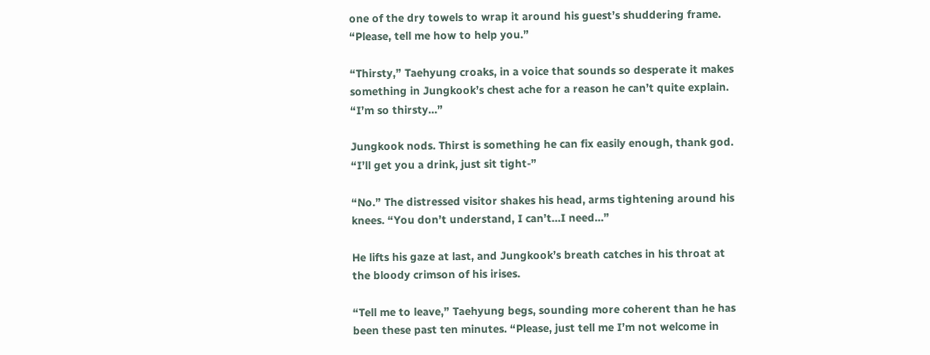one of the dry towels to wrap it around his guest’s shuddering frame. “Please, tell me how to help you.”

“Thirsty,” Taehyung croaks, in a voice that sounds so desperate it makes something in Jungkook’s chest ache for a reason he can’t quite explain. “I’m so thirsty…”

Jungkook nods. Thirst is something he can fix easily enough, thank god. “I’ll get you a drink, just sit tight-”

“No.” The distressed visitor shakes his head, arms tightening around his knees. “You don’t understand, I can’t…I need…”

He lifts his gaze at last, and Jungkook’s breath catches in his throat at the bloody crimson of his irises.

“Tell me to leave,” Taehyung begs, sounding more coherent than he has been these past ten minutes. “Please, just tell me I’m not welcome in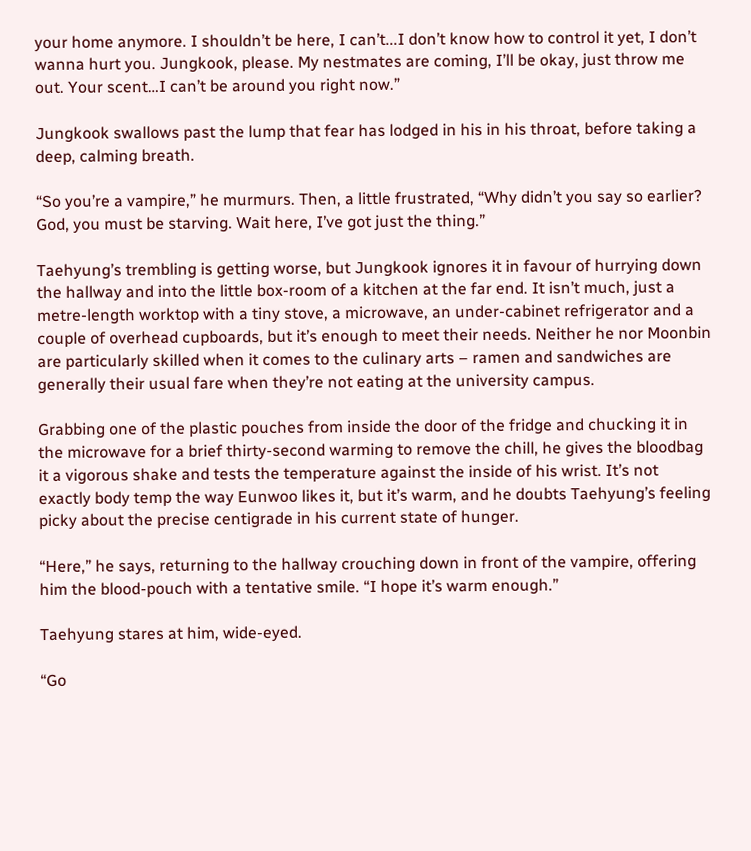your home anymore. I shouldn’t be here, I can’t...I don’t know how to control it yet, I don’t wanna hurt you. Jungkook, please. My nestmates are coming, I’ll be okay, just throw me out. Your scent…I can’t be around you right now.”

Jungkook swallows past the lump that fear has lodged in his in his throat, before taking a deep, calming breath.

“So you’re a vampire,” he murmurs. Then, a little frustrated, “Why didn’t you say so earlier? God, you must be starving. Wait here, I’ve got just the thing.”

Taehyung’s trembling is getting worse, but Jungkook ignores it in favour of hurrying down the hallway and into the little box-room of a kitchen at the far end. It isn’t much, just a metre-length worktop with a tiny stove, a microwave, an under-cabinet refrigerator and a couple of overhead cupboards, but it’s enough to meet their needs. Neither he nor Moonbin are particularly skilled when it comes to the culinary arts – ramen and sandwiches are generally their usual fare when they’re not eating at the university campus.

Grabbing one of the plastic pouches from inside the door of the fridge and chucking it in the microwave for a brief thirty-second warming to remove the chill, he gives the bloodbag it a vigorous shake and tests the temperature against the inside of his wrist. It’s not exactly body temp the way Eunwoo likes it, but it’s warm, and he doubts Taehyung’s feeling picky about the precise centigrade in his current state of hunger.

“Here,” he says, returning to the hallway crouching down in front of the vampire, offering him the blood-pouch with a tentative smile. “I hope it’s warm enough.”

Taehyung stares at him, wide-eyed.

“Go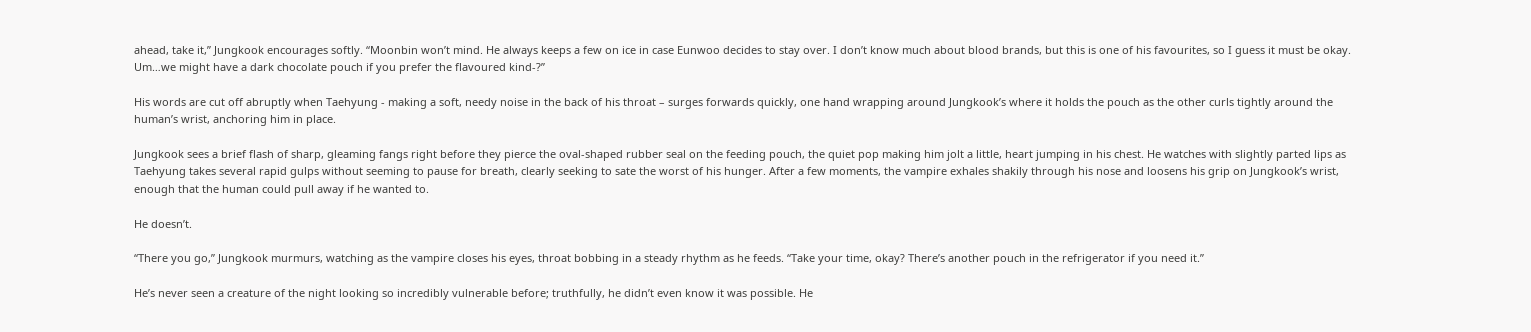ahead, take it,” Jungkook encourages softly. “Moonbin won’t mind. He always keeps a few on ice in case Eunwoo decides to stay over. I don’t know much about blood brands, but this is one of his favourites, so I guess it must be okay. Um…we might have a dark chocolate pouch if you prefer the flavoured kind-?”

His words are cut off abruptly when Taehyung - making a soft, needy noise in the back of his throat – surges forwards quickly, one hand wrapping around Jungkook’s where it holds the pouch as the other curls tightly around the human’s wrist, anchoring him in place.

Jungkook sees a brief flash of sharp, gleaming fangs right before they pierce the oval-shaped rubber seal on the feeding pouch, the quiet pop making him jolt a little, heart jumping in his chest. He watches with slightly parted lips as Taehyung takes several rapid gulps without seeming to pause for breath, clearly seeking to sate the worst of his hunger. After a few moments, the vampire exhales shakily through his nose and loosens his grip on Jungkook’s wrist, enough that the human could pull away if he wanted to.

He doesn’t.

“There you go,” Jungkook murmurs, watching as the vampire closes his eyes, throat bobbing in a steady rhythm as he feeds. “Take your time, okay? There’s another pouch in the refrigerator if you need it.”

He’s never seen a creature of the night looking so incredibly vulnerable before; truthfully, he didn’t even know it was possible. He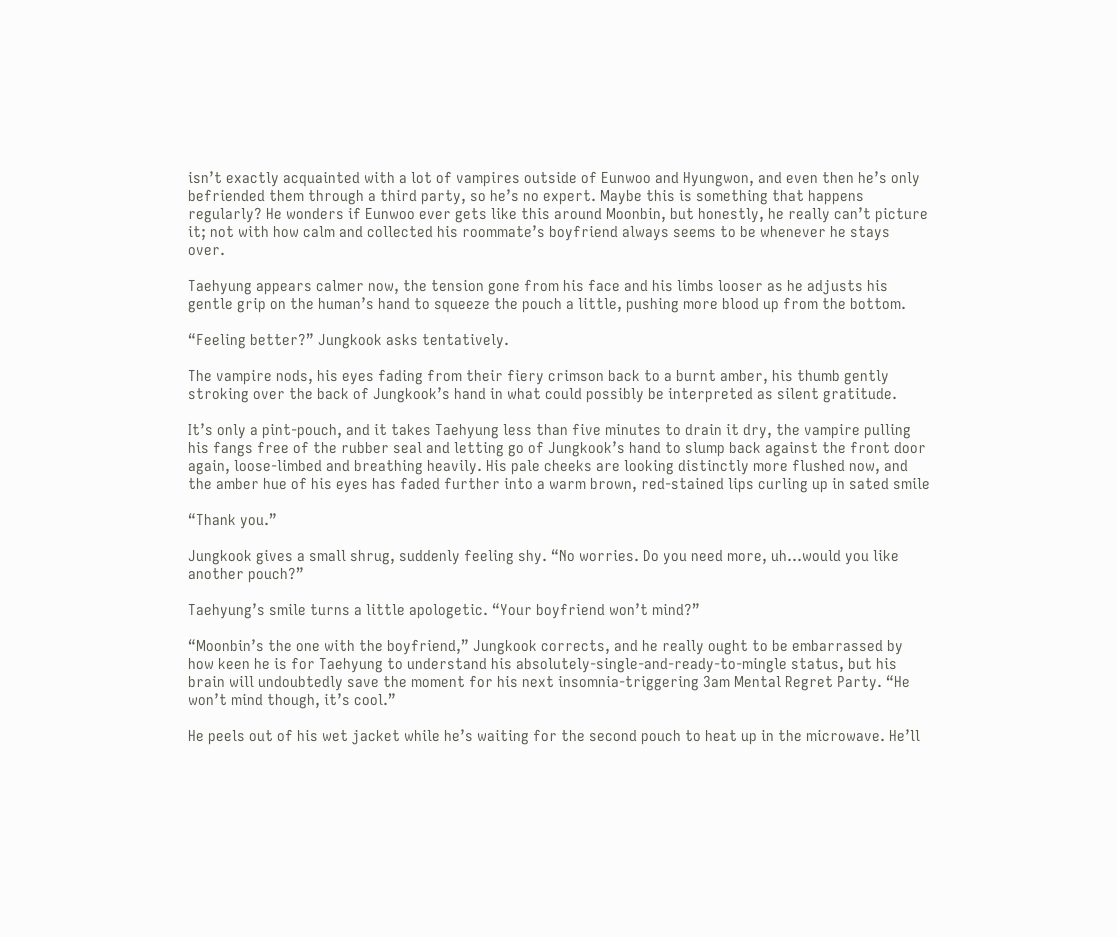isn’t exactly acquainted with a lot of vampires outside of Eunwoo and Hyungwon, and even then he’s only befriended them through a third party, so he’s no expert. Maybe this is something that happens regularly? He wonders if Eunwoo ever gets like this around Moonbin, but honestly, he really can’t picture it; not with how calm and collected his roommate’s boyfriend always seems to be whenever he stays over.

Taehyung appears calmer now, the tension gone from his face and his limbs looser as he adjusts his gentle grip on the human’s hand to squeeze the pouch a little, pushing more blood up from the bottom.

“Feeling better?” Jungkook asks tentatively.

The vampire nods, his eyes fading from their fiery crimson back to a burnt amber, his thumb gently stroking over the back of Jungkook’s hand in what could possibly be interpreted as silent gratitude.

It’s only a pint-pouch, and it takes Taehyung less than five minutes to drain it dry, the vampire pulling his fangs free of the rubber seal and letting go of Jungkook’s hand to slump back against the front door again, loose-limbed and breathing heavily. His pale cheeks are looking distinctly more flushed now, and the amber hue of his eyes has faded further into a warm brown, red-stained lips curling up in sated smile

“Thank you.”

Jungkook gives a small shrug, suddenly feeling shy. “No worries. Do you need more, uh…would you like another pouch?”

Taehyung’s smile turns a little apologetic. “Your boyfriend won’t mind?”

“Moonbin’s the one with the boyfriend,” Jungkook corrects, and he really ought to be embarrassed by how keen he is for Taehyung to understand his absolutely-single-and-ready-to-mingle status, but his brain will undoubtedly save the moment for his next insomnia-triggering 3am Mental Regret Party. “He won’t mind though, it’s cool.”

He peels out of his wet jacket while he’s waiting for the second pouch to heat up in the microwave. He’ll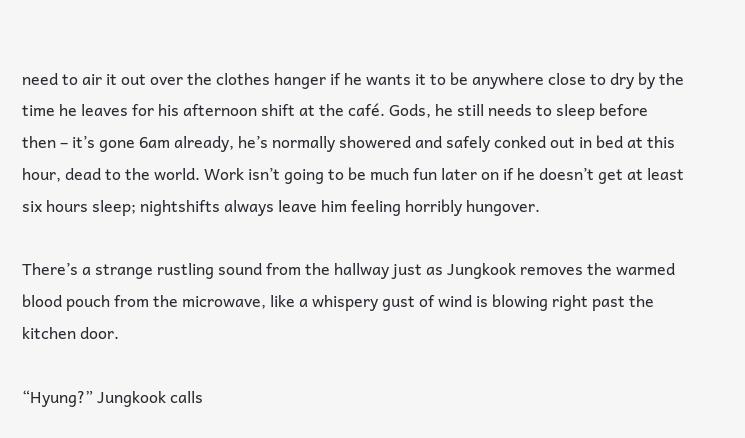need to air it out over the clothes hanger if he wants it to be anywhere close to dry by the time he leaves for his afternoon shift at the café. Gods, he still needs to sleep before then – it’s gone 6am already, he’s normally showered and safely conked out in bed at this hour, dead to the world. Work isn’t going to be much fun later on if he doesn’t get at least six hours sleep; nightshifts always leave him feeling horribly hungover.

There’s a strange rustling sound from the hallway just as Jungkook removes the warmed blood pouch from the microwave, like a whispery gust of wind is blowing right past the kitchen door.

“Hyung?” Jungkook calls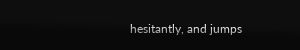hesitantly, and jumps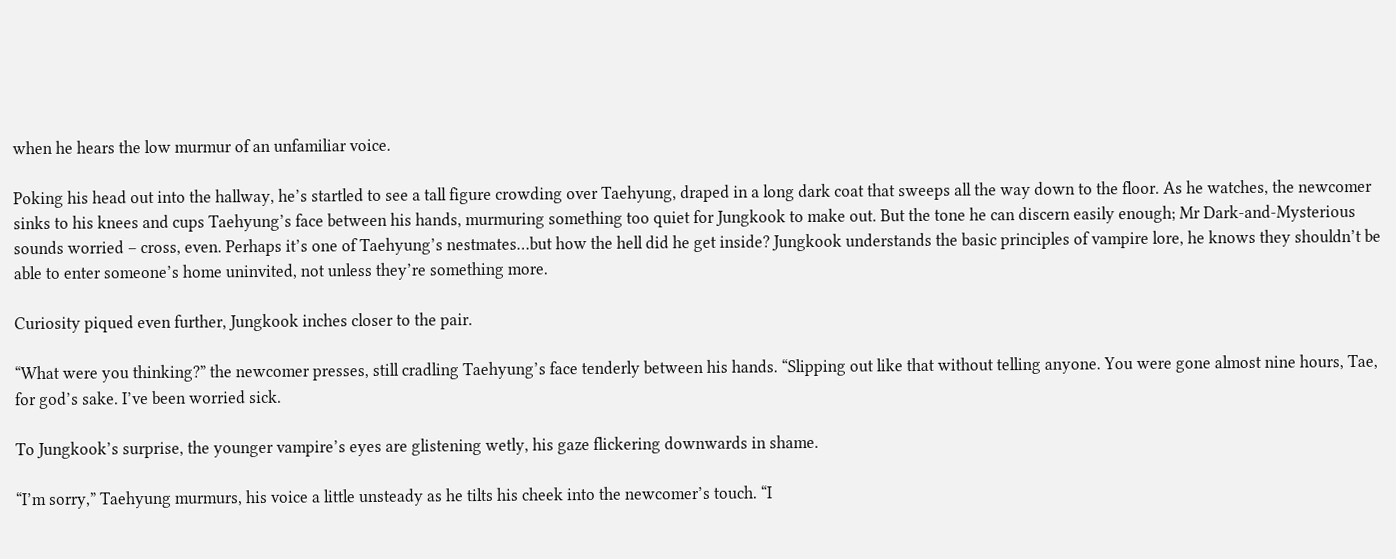when he hears the low murmur of an unfamiliar voice.

Poking his head out into the hallway, he’s startled to see a tall figure crowding over Taehyung, draped in a long dark coat that sweeps all the way down to the floor. As he watches, the newcomer sinks to his knees and cups Taehyung’s face between his hands, murmuring something too quiet for Jungkook to make out. But the tone he can discern easily enough; Mr Dark-and-Mysterious sounds worried – cross, even. Perhaps it’s one of Taehyung’s nestmates…but how the hell did he get inside? Jungkook understands the basic principles of vampire lore, he knows they shouldn’t be able to enter someone’s home uninvited, not unless they’re something more.

Curiosity piqued even further, Jungkook inches closer to the pair.

“What were you thinking?” the newcomer presses, still cradling Taehyung’s face tenderly between his hands. “Slipping out like that without telling anyone. You were gone almost nine hours, Tae, for god’s sake. I’ve been worried sick.

To Jungkook’s surprise, the younger vampire’s eyes are glistening wetly, his gaze flickering downwards in shame.

“I’m sorry,” Taehyung murmurs, his voice a little unsteady as he tilts his cheek into the newcomer’s touch. “I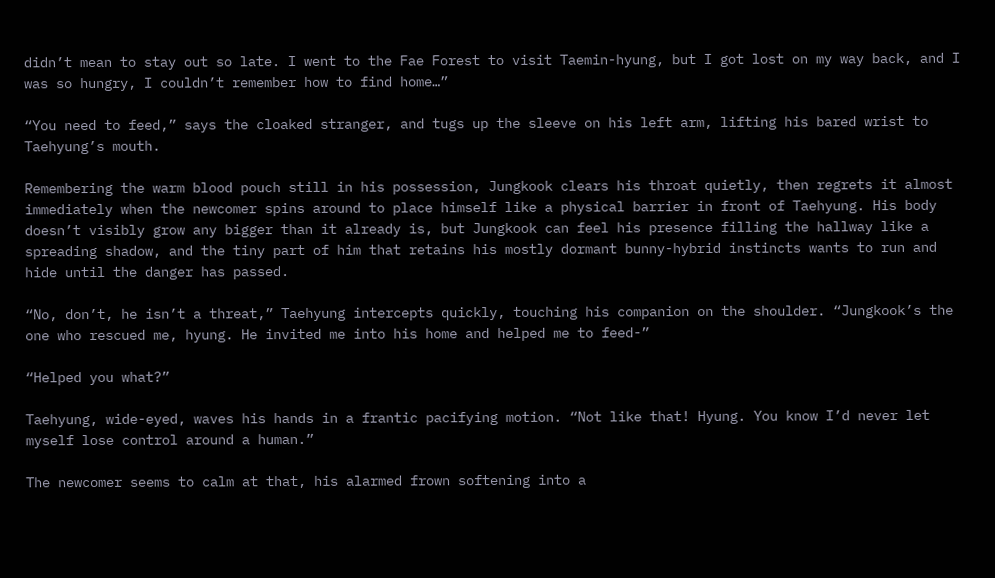didn’t mean to stay out so late. I went to the Fae Forest to visit Taemin-hyung, but I got lost on my way back, and I was so hungry, I couldn’t remember how to find home…”

“You need to feed,” says the cloaked stranger, and tugs up the sleeve on his left arm, lifting his bared wrist to Taehyung’s mouth.

Remembering the warm blood pouch still in his possession, Jungkook clears his throat quietly, then regrets it almost immediately when the newcomer spins around to place himself like a physical barrier in front of Taehyung. His body doesn’t visibly grow any bigger than it already is, but Jungkook can feel his presence filling the hallway like a spreading shadow, and the tiny part of him that retains his mostly dormant bunny-hybrid instincts wants to run and hide until the danger has passed.

“No, don’t, he isn’t a threat,” Taehyung intercepts quickly, touching his companion on the shoulder. “Jungkook’s the one who rescued me, hyung. He invited me into his home and helped me to feed-”

“Helped you what?”

Taehyung, wide-eyed, waves his hands in a frantic pacifying motion. “Not like that! Hyung. You know I’d never let myself lose control around a human.”

The newcomer seems to calm at that, his alarmed frown softening into a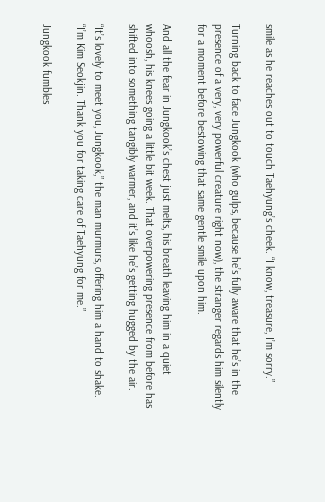smile as he reaches out to touch Taehyung’s cheek. “I know, treasure, I’m sorry.”

Turning back to face Jungkook (who gulps, because he’s fully aware that he’s in the presence of a very, very powerful creature right now), the stranger regards him silently for a moment before bestowing that same gentle smile upon him.

And all the fear in Jungkook’s chest just melts, his breath leaving him in a quiet whoosh, his knees going a little bit week. That overpowering presence from before has shifted into something tangibly warmer, and it’s like he’s getting hugged by the air.

“It’s lovely to meet you, Jungkook,” the man murmurs, offering him a hand to shake. “I’m Kim Seokjin. Thank you for taking care of Taehyung for me.”

Jungkook fumbles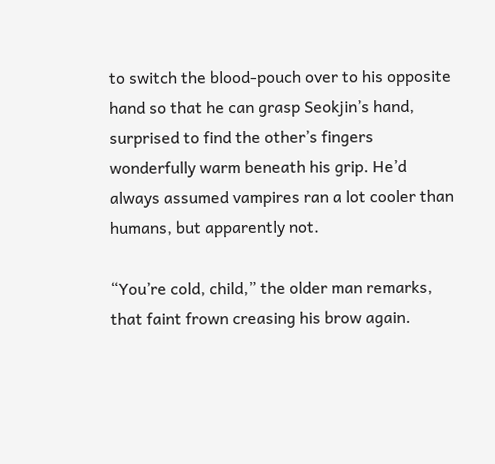to switch the blood-pouch over to his opposite hand so that he can grasp Seokjin’s hand, surprised to find the other’s fingers wonderfully warm beneath his grip. He’d always assumed vampires ran a lot cooler than humans, but apparently not.

“You’re cold, child,” the older man remarks, that faint frown creasing his brow again.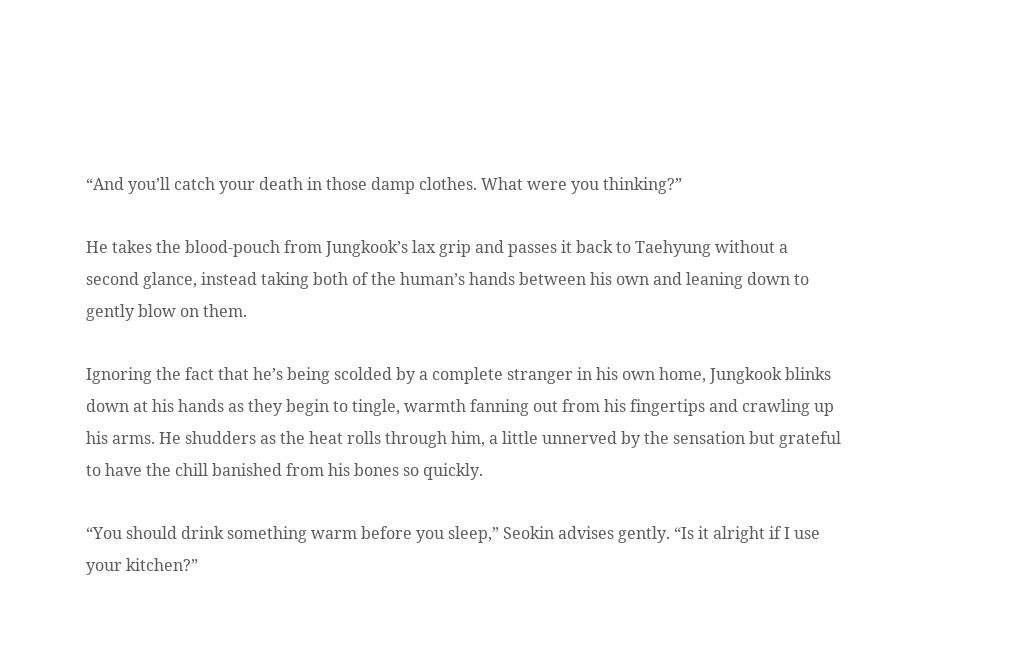“And you’ll catch your death in those damp clothes. What were you thinking?”

He takes the blood-pouch from Jungkook’s lax grip and passes it back to Taehyung without a second glance, instead taking both of the human’s hands between his own and leaning down to gently blow on them.

Ignoring the fact that he’s being scolded by a complete stranger in his own home, Jungkook blinks down at his hands as they begin to tingle, warmth fanning out from his fingertips and crawling up his arms. He shudders as the heat rolls through him, a little unnerved by the sensation but grateful to have the chill banished from his bones so quickly.

“You should drink something warm before you sleep,” Seokin advises gently. “Is it alright if I use your kitchen?”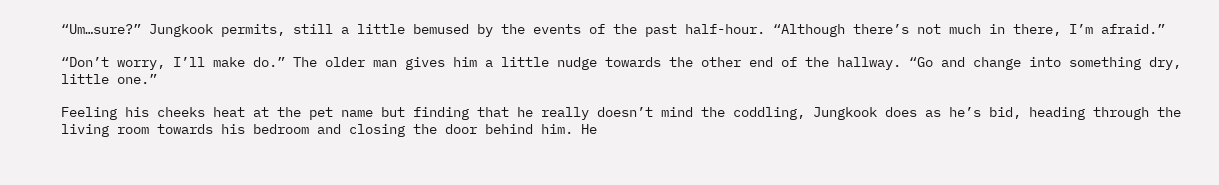“Um…sure?” Jungkook permits, still a little bemused by the events of the past half-hour. “Although there’s not much in there, I’m afraid.”

“Don’t worry, I’ll make do.” The older man gives him a little nudge towards the other end of the hallway. “Go and change into something dry, little one.”

Feeling his cheeks heat at the pet name but finding that he really doesn’t mind the coddling, Jungkook does as he’s bid, heading through the living room towards his bedroom and closing the door behind him. He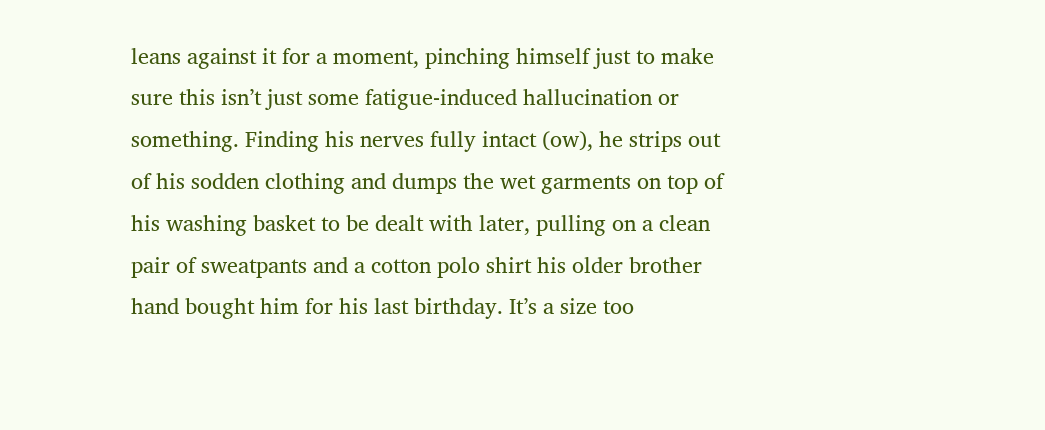leans against it for a moment, pinching himself just to make sure this isn’t just some fatigue-induced hallucination or something. Finding his nerves fully intact (ow), he strips out of his sodden clothing and dumps the wet garments on top of his washing basket to be dealt with later, pulling on a clean pair of sweatpants and a cotton polo shirt his older brother hand bought him for his last birthday. It’s a size too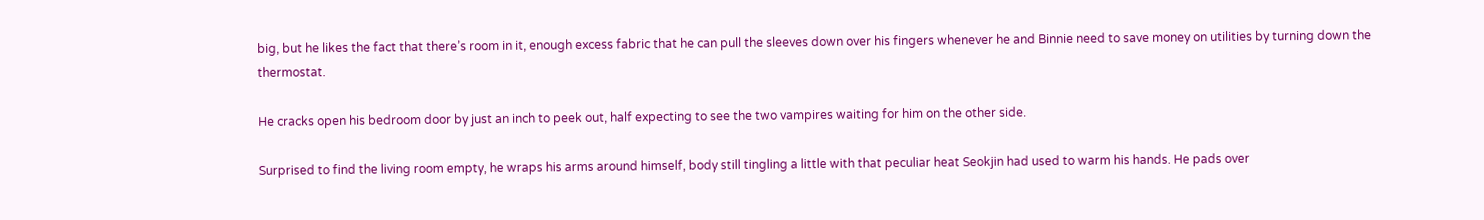big, but he likes the fact that there’s room in it, enough excess fabric that he can pull the sleeves down over his fingers whenever he and Binnie need to save money on utilities by turning down the thermostat.

He cracks open his bedroom door by just an inch to peek out, half expecting to see the two vampires waiting for him on the other side.

Surprised to find the living room empty, he wraps his arms around himself, body still tingling a little with that peculiar heat Seokjin had used to warm his hands. He pads over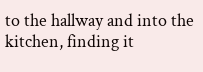to the hallway and into the kitchen, finding it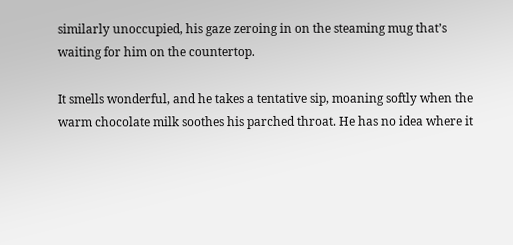similarly unoccupied, his gaze zeroing in on the steaming mug that’s waiting for him on the countertop.

It smells wonderful, and he takes a tentative sip, moaning softly when the warm chocolate milk soothes his parched throat. He has no idea where it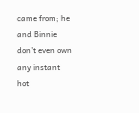came from; he and Binnie don’t even own any instant hot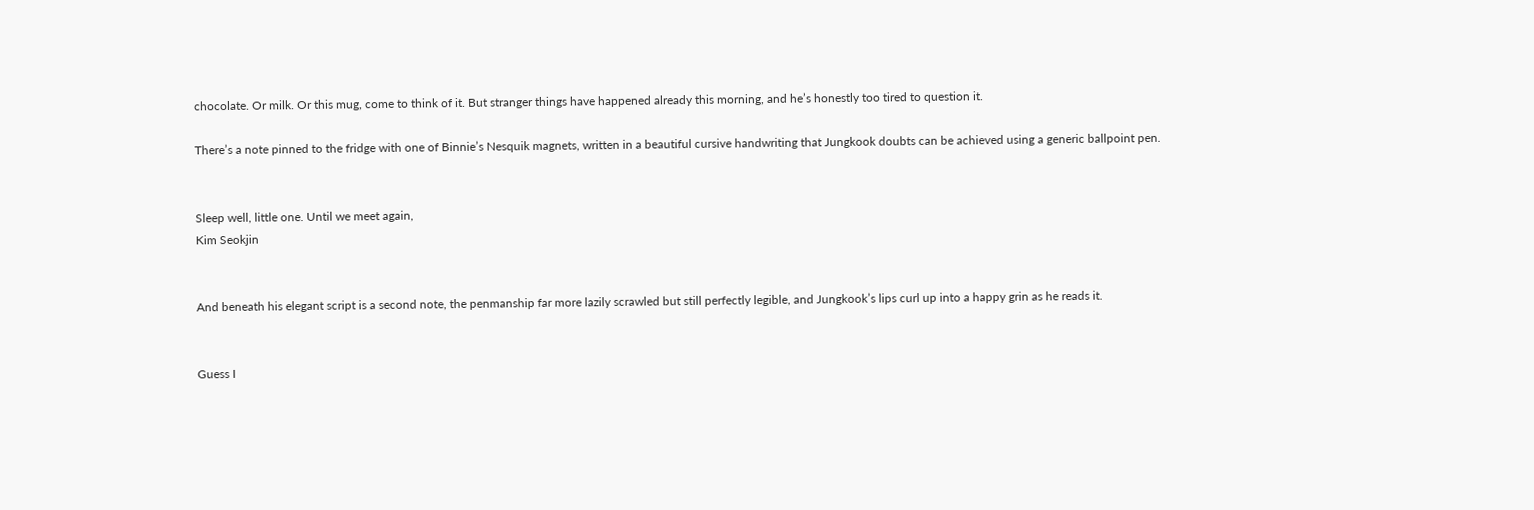chocolate. Or milk. Or this mug, come to think of it. But stranger things have happened already this morning, and he’s honestly too tired to question it.

There’s a note pinned to the fridge with one of Binnie’s Nesquik magnets, written in a beautiful cursive handwriting that Jungkook doubts can be achieved using a generic ballpoint pen.


Sleep well, little one. Until we meet again,
Kim Seokjin


And beneath his elegant script is a second note, the penmanship far more lazily scrawled but still perfectly legible, and Jungkook’s lips curl up into a happy grin as he reads it.


Guess I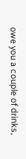owe you a couple of drinks,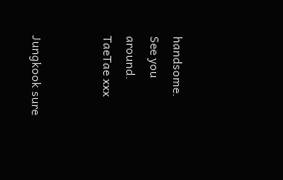handsome.
See you around.
TaeTae xxx


Jungkook sure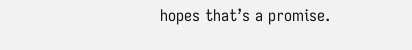hopes that’s a promise.